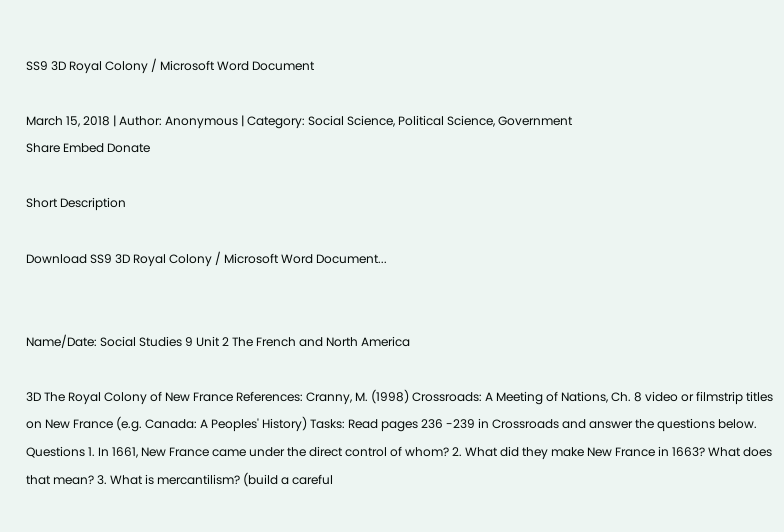SS9 3D Royal Colony / Microsoft Word Document

March 15, 2018 | Author: Anonymous | Category: Social Science, Political Science, Government
Share Embed Donate

Short Description

Download SS9 3D Royal Colony / Microsoft Word Document...


Name/Date: Social Studies 9 Unit 2 The French and North America

3D The Royal Colony of New France References: Cranny, M. (1998) Crossroads: A Meeting of Nations, Ch. 8 video or filmstrip titles on New France (e.g. Canada: A Peoples' History) Tasks: Read pages 236 -239 in Crossroads and answer the questions below. Questions 1. In 1661, New France came under the direct control of whom? 2. What did they make New France in 1663? What does that mean? 3. What is mercantilism? (build a careful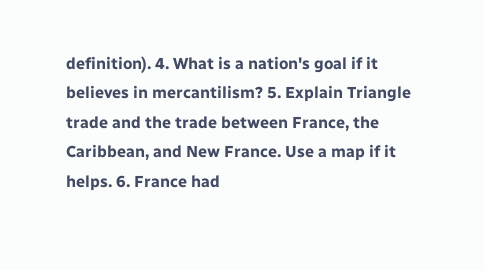definition). 4. What is a nation's goal if it believes in mercantilism? 5. Explain Triangle trade and the trade between France, the Caribbean, and New France. Use a map if it helps. 6. France had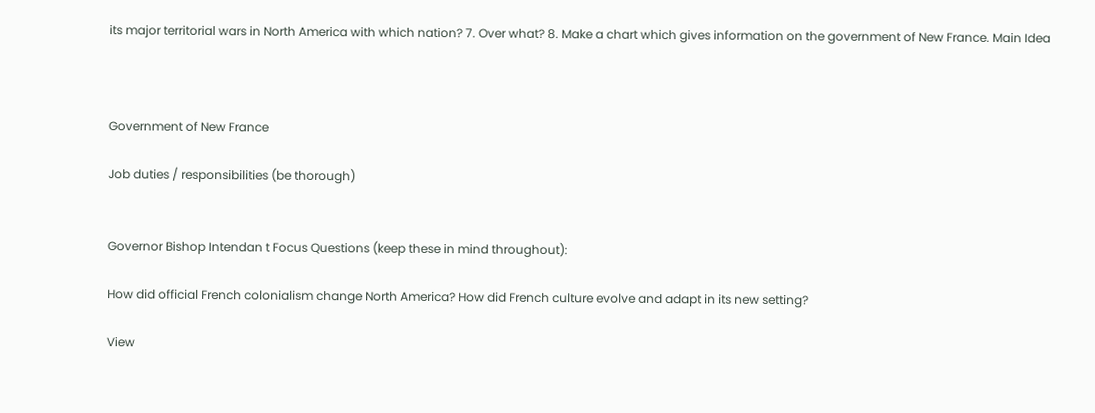its major territorial wars in North America with which nation? 7. Over what? 8. Make a chart which gives information on the government of New France. Main Idea



Government of New France

Job duties / responsibilities (be thorough)


Governor Bishop Intendan t Focus Questions (keep these in mind throughout):

How did official French colonialism change North America? How did French culture evolve and adapt in its new setting?

View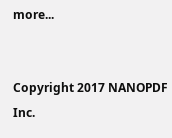more...


Copyright 2017 NANOPDF Inc.